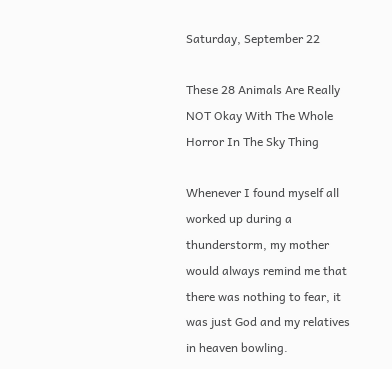Saturday, September 22

These 28 Animals Are Really NOT Okay With The Whole Horror In The Sky Thing

Whenever I found myself all worked up during a thunderstorm, my mother would always remind me that there was nothing to fear, it was just God and my relatives in heaven bowling.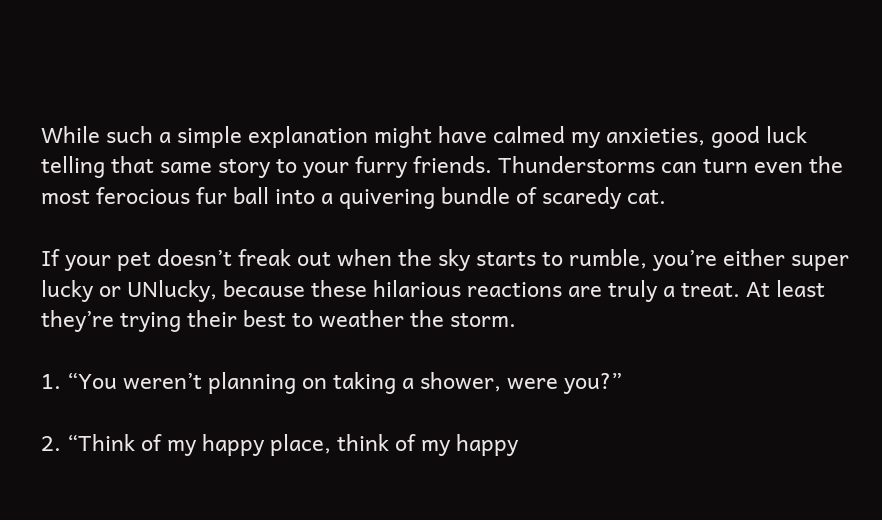While such a simple explanation might have calmed my anxieties, good luck telling that same story to your furry friends. Thunderstorms can turn even the most ferocious fur ball into a quivering bundle of scaredy cat.

If your pet doesn’t freak out when the sky starts to rumble, you’re either super lucky or UNlucky, because these hilarious reactions are truly a treat. At least they’re trying their best to weather the storm.

1. “You weren’t planning on taking a shower, were you?”

2. “Think of my happy place, think of my happy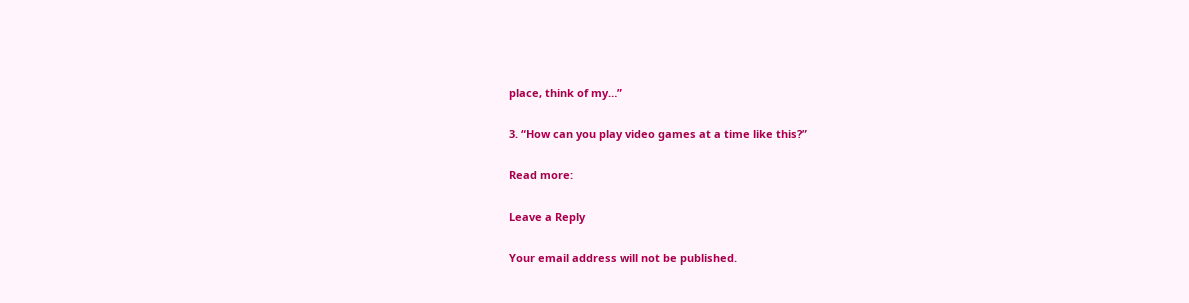place, think of my…”

3. “How can you play video games at a time like this?”

Read more:

Leave a Reply

Your email address will not be published.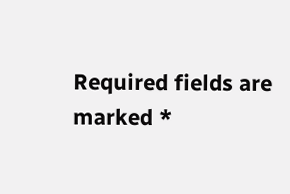Required fields are marked *